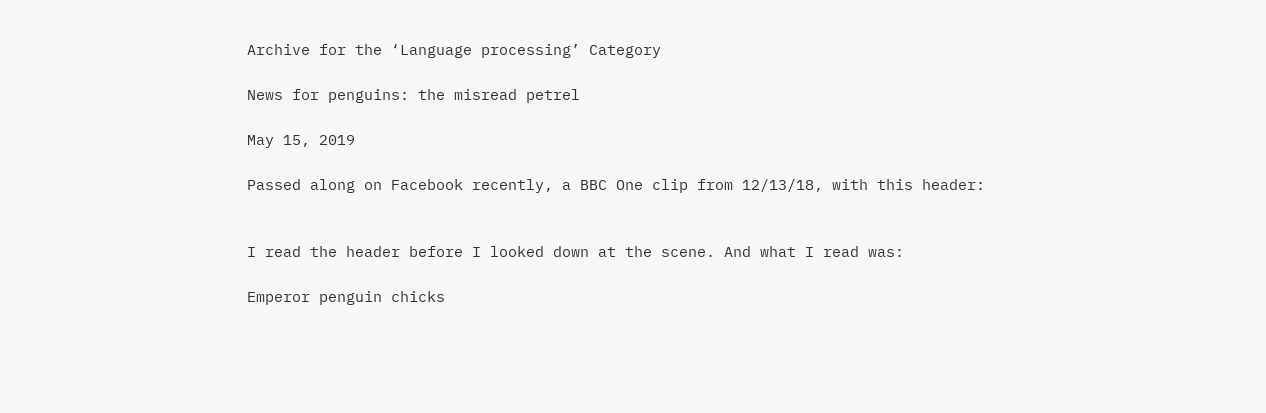Archive for the ‘Language processing’ Category

News for penguins: the misread petrel

May 15, 2019

Passed along on Facebook recently, a BBC One clip from 12/13/18, with this header:


I read the header before I looked down at the scene. And what I read was:

Emperor penguin chicks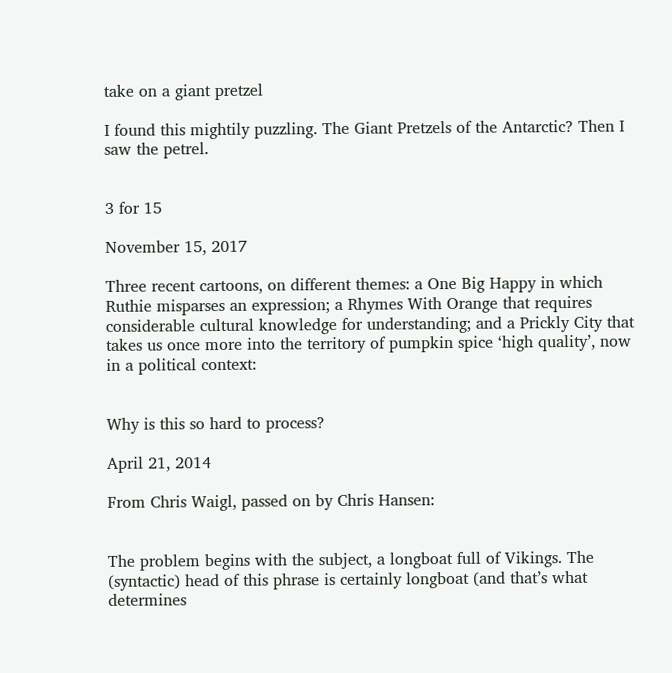take on a giant pretzel

I found this mightily puzzling. The Giant Pretzels of the Antarctic? Then I saw the petrel.


3 for 15

November 15, 2017

Three recent cartoons, on different themes: a One Big Happy in which Ruthie misparses an expression; a Rhymes With Orange that requires considerable cultural knowledge for understanding; and a Prickly City that takes us once more into the territory of pumpkin spice ‘high quality’, now in a political context:


Why is this so hard to process?

April 21, 2014

From Chris Waigl, passed on by Chris Hansen:


The problem begins with the subject, a longboat full of Vikings. The (syntactic) head of this phrase is certainly longboat (and that’s what determines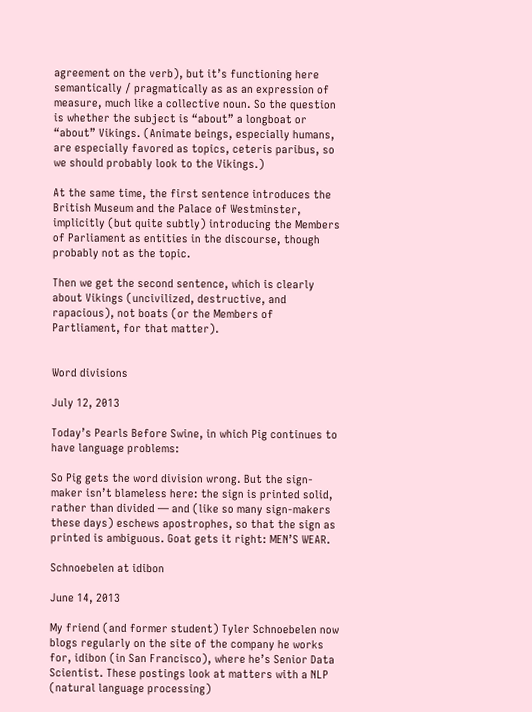agreement on the verb), but it’s functioning here semantically / pragmatically as as an expression of measure, much like a collective noun. So the question is whether the subject is “about” a longboat or “about” Vikings. (Animate beings, especially humans, are especially favored as topics, ceteris paribus, so we should probably look to the Vikings.)

At the same time, the first sentence introduces the British Museum and the Palace of Westminster, implicitly (but quite subtly) introducing the Members of Parliament as entities in the discourse, though probably not as the topic.

Then we get the second sentence, which is clearly about Vikings (uncivilized, destructive, and rapacious), not boats (or the Members of Partliament, for that matter).


Word divisions

July 12, 2013

Today’s Pearls Before Swine, in which Pig continues to have language problems:

So Pig gets the word division wrong. But the sign-maker isn’t blameless here: the sign is printed solid, rather than divided — and (like so many sign-makers these days) eschews apostrophes, so that the sign as printed is ambiguous. Goat gets it right: MEN’S WEAR.

Schnoebelen at idibon

June 14, 2013

My friend (and former student) Tyler Schnoebelen now blogs regularly on the site of the company he works for, idibon (in San Francisco), where he’s Senior Data Scientist. These postings look at matters with a NLP (natural language processing)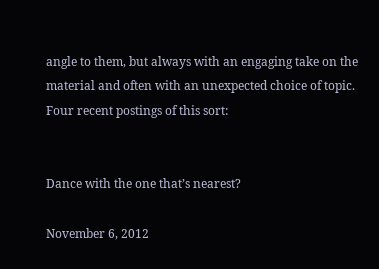angle to them, but always with an engaging take on the material and often with an unexpected choice of topic. Four recent postings of this sort:


Dance with the one that’s nearest?

November 6, 2012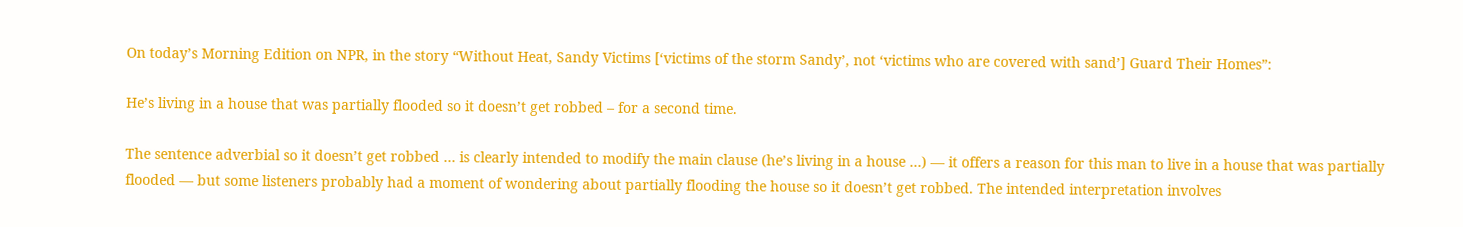On today’s Morning Edition on NPR, in the story “Without Heat, Sandy Victims [‘victims of the storm Sandy’, not ‘victims who are covered with sand’] Guard Their Homes”:

He’s living in a house that was partially flooded so it doesn’t get robbed – for a second time.

The sentence adverbial so it doesn’t get robbed … is clearly intended to modify the main clause (he’s living in a house …) — it offers a reason for this man to live in a house that was partially flooded — but some listeners probably had a moment of wondering about partially flooding the house so it doesn’t get robbed. The intended interpretation involves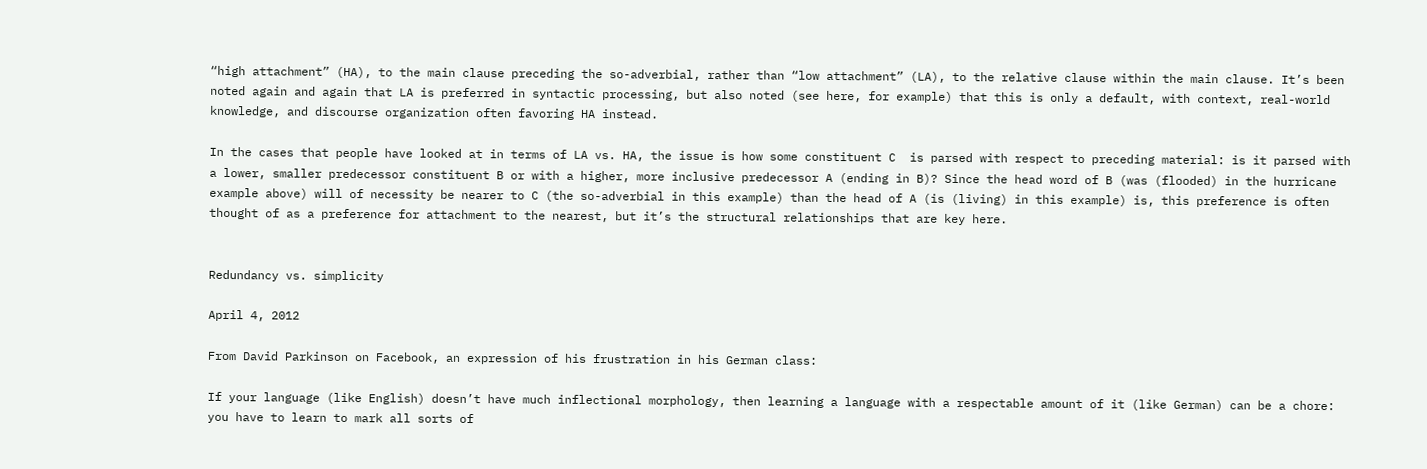“high attachment” (HA), to the main clause preceding the so-adverbial, rather than “low attachment” (LA), to the relative clause within the main clause. It’s been noted again and again that LA is preferred in syntactic processing, but also noted (see here, for example) that this is only a default, with context, real-world knowledge, and discourse organization often favoring HA instead.

In the cases that people have looked at in terms of LA vs. HA, the issue is how some constituent C  is parsed with respect to preceding material: is it parsed with a lower, smaller predecessor constituent B or with a higher, more inclusive predecessor A (ending in B)? Since the head word of B (was (flooded) in the hurricane example above) will of necessity be nearer to C (the so-adverbial in this example) than the head of A (is (living) in this example) is, this preference is often thought of as a preference for attachment to the nearest, but it’s the structural relationships that are key here.


Redundancy vs. simplicity

April 4, 2012

From David Parkinson on Facebook, an expression of his frustration in his German class:

If your language (like English) doesn’t have much inflectional morphology, then learning a language with a respectable amount of it (like German) can be a chore: you have to learn to mark all sorts of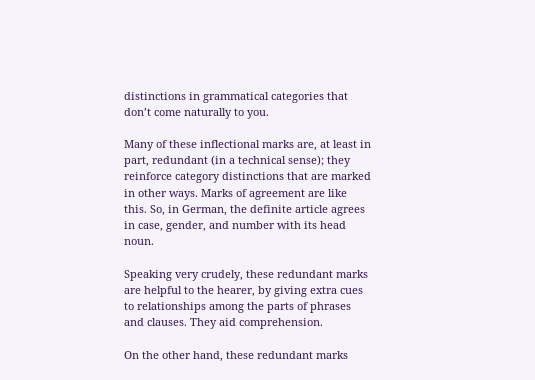distinctions in grammatical categories that don’t come naturally to you.

Many of these inflectional marks are, at least in part, redundant (in a technical sense); they reinforce category distinctions that are marked in other ways. Marks of agreement are like this. So, in German, the definite article agrees in case, gender, and number with its head noun.

Speaking very crudely, these redundant marks are helpful to the hearer, by giving extra cues to relationships among the parts of phrases and clauses. They aid comprehension.

On the other hand, these redundant marks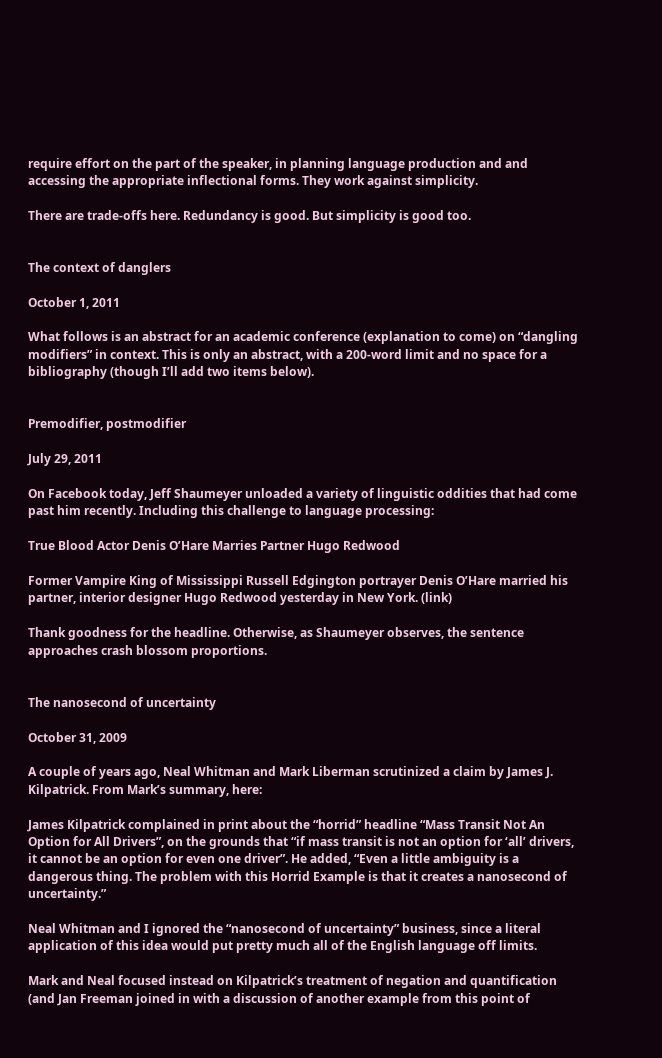require effort on the part of the speaker, in planning language production and and accessing the appropriate inflectional forms. They work against simplicity.

There are trade-offs here. Redundancy is good. But simplicity is good too.


The context of danglers

October 1, 2011

What follows is an abstract for an academic conference (explanation to come) on “dangling modifiers” in context. This is only an abstract, with a 200-word limit and no space for a bibliography (though I’ll add two items below).


Premodifier, postmodifier

July 29, 2011

On Facebook today, Jeff Shaumeyer unloaded a variety of linguistic oddities that had come past him recently. Including this challenge to language processing:

True Blood Actor Denis O’Hare Marries Partner Hugo Redwood

Former Vampire King of Mississippi Russell Edgington portrayer Denis O’Hare married his partner, interior designer Hugo Redwood yesterday in New York. (link)

Thank goodness for the headline. Otherwise, as Shaumeyer observes, the sentence approaches crash blossom proportions.


The nanosecond of uncertainty

October 31, 2009

A couple of years ago, Neal Whitman and Mark Liberman scrutinized a claim by James J. Kilpatrick. From Mark’s summary, here:

James Kilpatrick complained in print about the “horrid” headline “Mass Transit Not An Option for All Drivers”, on the grounds that “if mass transit is not an option for ‘all’ drivers, it cannot be an option for even one driver”. He added, “Even a little ambiguity is a dangerous thing. The problem with this Horrid Example is that it creates a nanosecond of uncertainty.”

Neal Whitman and I ignored the “nanosecond of uncertainty” business, since a literal application of this idea would put pretty much all of the English language off limits.

Mark and Neal focused instead on Kilpatrick’s treatment of negation and quantification (and Jan Freeman joined in with a discussion of another example from this point of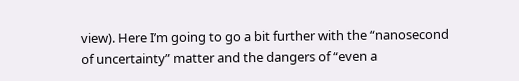view). Here I’m going to go a bit further with the “nanosecond of uncertainty” matter and the dangers of “even a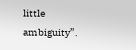little ambiguity”.